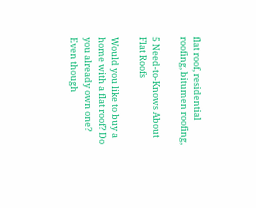flat roof, residential roofing, bitumen roofing,

5 Need-to-Knows About Flat Roofs

Would you like to buy a home with a flat roof? Do you already own one? Even though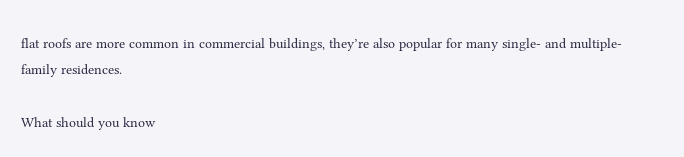flat roofs are more common in commercial buildings, they’re also popular for many single- and multiple-family residences.

What should you know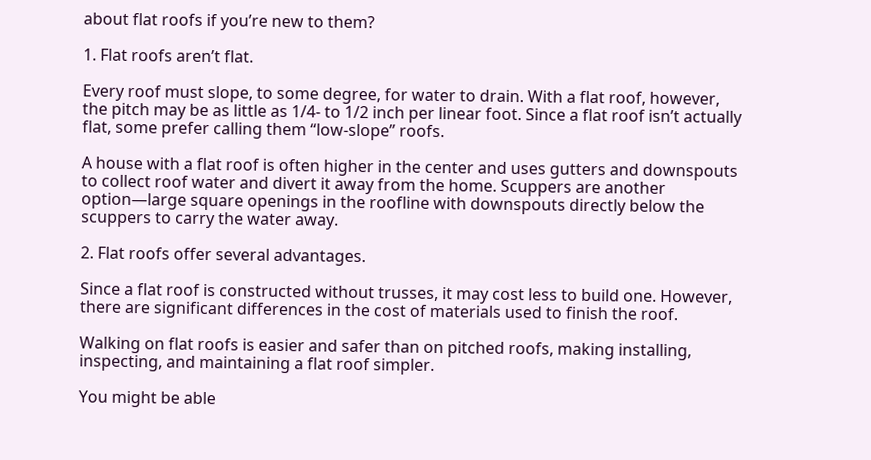about flat roofs if you’re new to them?

1. Flat roofs aren’t flat.

Every roof must slope, to some degree, for water to drain. With a flat roof, however, the pitch may be as little as 1/4- to 1/2 inch per linear foot. Since a flat roof isn’t actually flat, some prefer calling them “low-slope” roofs.

A house with a flat roof is often higher in the center and uses gutters and downspouts to collect roof water and divert it away from the home. Scuppers are another option—large square openings in the roofline with downspouts directly below the scuppers to carry the water away.

2. Flat roofs offer several advantages.

Since a flat roof is constructed without trusses, it may cost less to build one. However, there are significant differences in the cost of materials used to finish the roof.

Walking on flat roofs is easier and safer than on pitched roofs, making installing, inspecting, and maintaining a flat roof simpler.

You might be able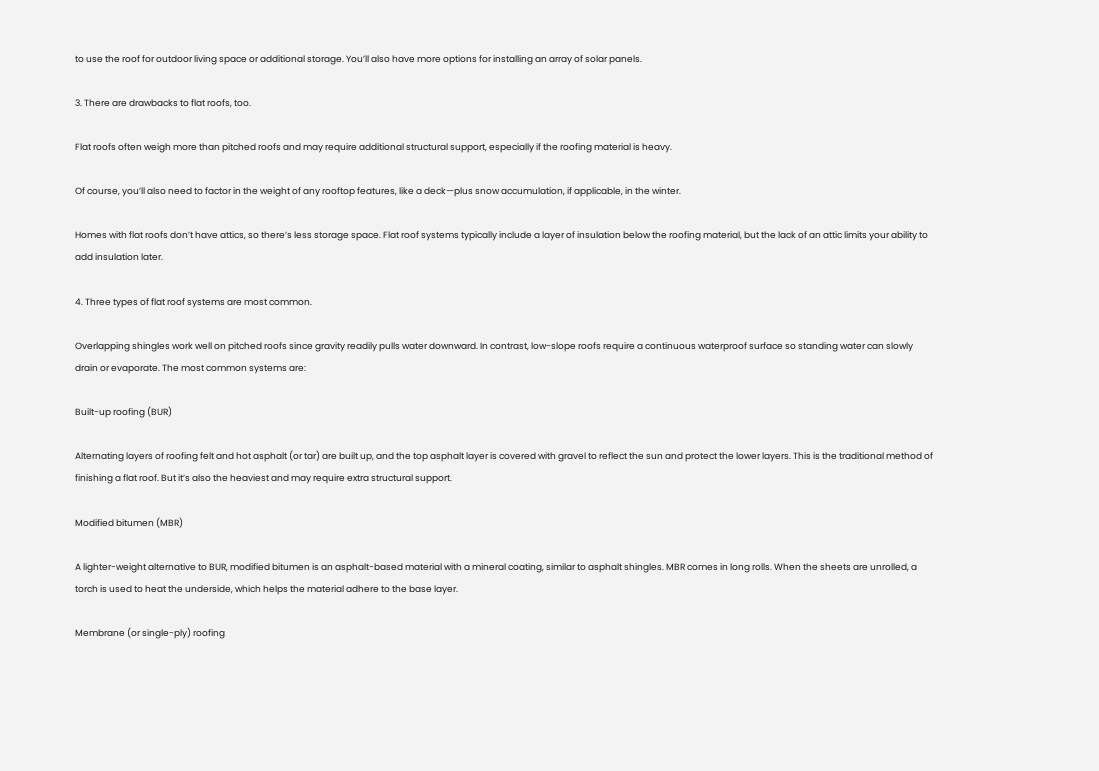to use the roof for outdoor living space or additional storage. You’ll also have more options for installing an array of solar panels.

3. There are drawbacks to flat roofs, too.

Flat roofs often weigh more than pitched roofs and may require additional structural support, especially if the roofing material is heavy.

Of course, you’ll also need to factor in the weight of any rooftop features, like a deck—plus snow accumulation, if applicable, in the winter.

Homes with flat roofs don’t have attics, so there’s less storage space. Flat roof systems typically include a layer of insulation below the roofing material, but the lack of an attic limits your ability to add insulation later.

4. Three types of flat roof systems are most common.

Overlapping shingles work well on pitched roofs since gravity readily pulls water downward. In contrast, low-slope roofs require a continuous waterproof surface so standing water can slowly drain or evaporate. The most common systems are:

Built-up roofing (BUR)

Alternating layers of roofing felt and hot asphalt (or tar) are built up, and the top asphalt layer is covered with gravel to reflect the sun and protect the lower layers. This is the traditional method of finishing a flat roof. But it’s also the heaviest and may require extra structural support.

Modified bitumen (MBR)

A lighter-weight alternative to BUR, modified bitumen is an asphalt-based material with a mineral coating, similar to asphalt shingles. MBR comes in long rolls. When the sheets are unrolled, a torch is used to heat the underside, which helps the material adhere to the base layer.

Membrane (or single-ply) roofing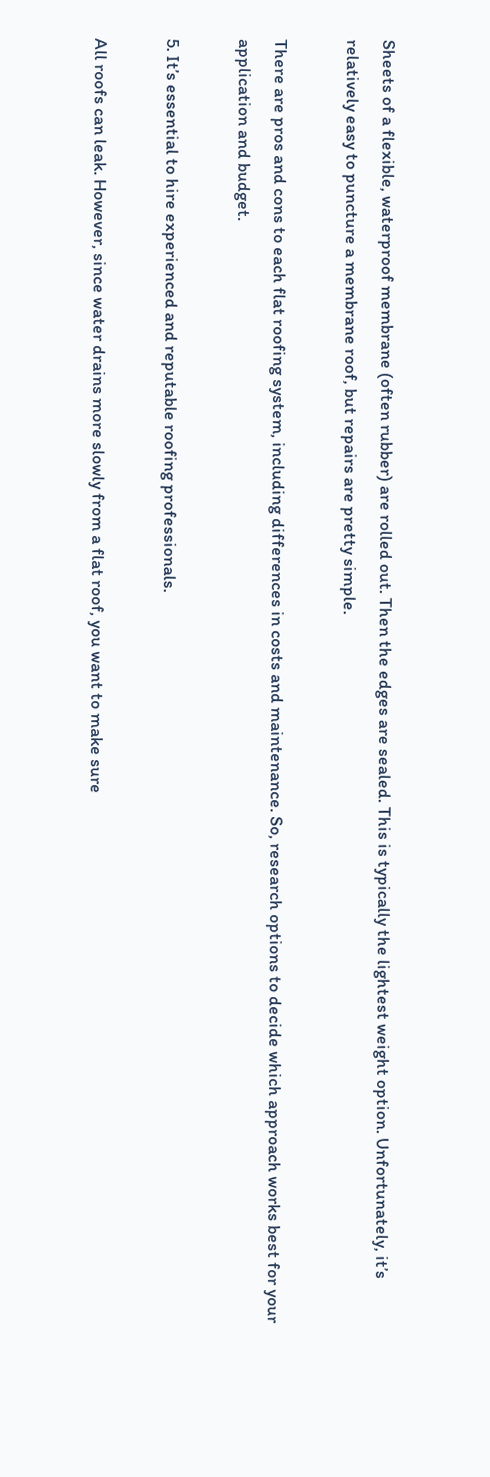Sheets of a flexible, waterproof membrane (often rubber) are rolled out. Then the edges are sealed. This is typically the lightest weight option. Unfortunately, it’s relatively easy to puncture a membrane roof, but repairs are pretty simple.

There are pros and cons to each flat roofing system, including differences in costs and maintenance. So, research options to decide which approach works best for your application and budget.

5. It’s essential to hire experienced and reputable roofing professionals.

All roofs can leak. However, since water drains more slowly from a flat roof, you want to make sure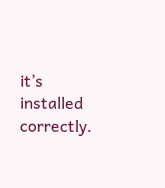it’s installed correctly.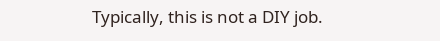Typically, this is not a DIY job.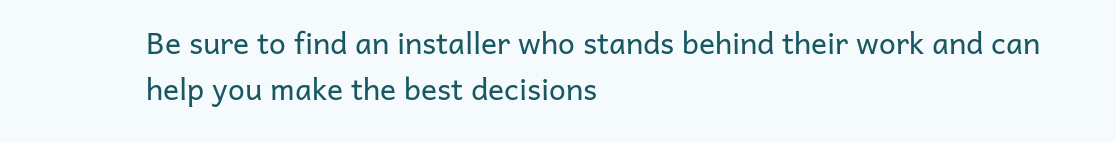Be sure to find an installer who stands behind their work and can help you make the best decisions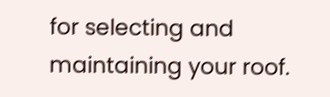for selecting and maintaining your roof.